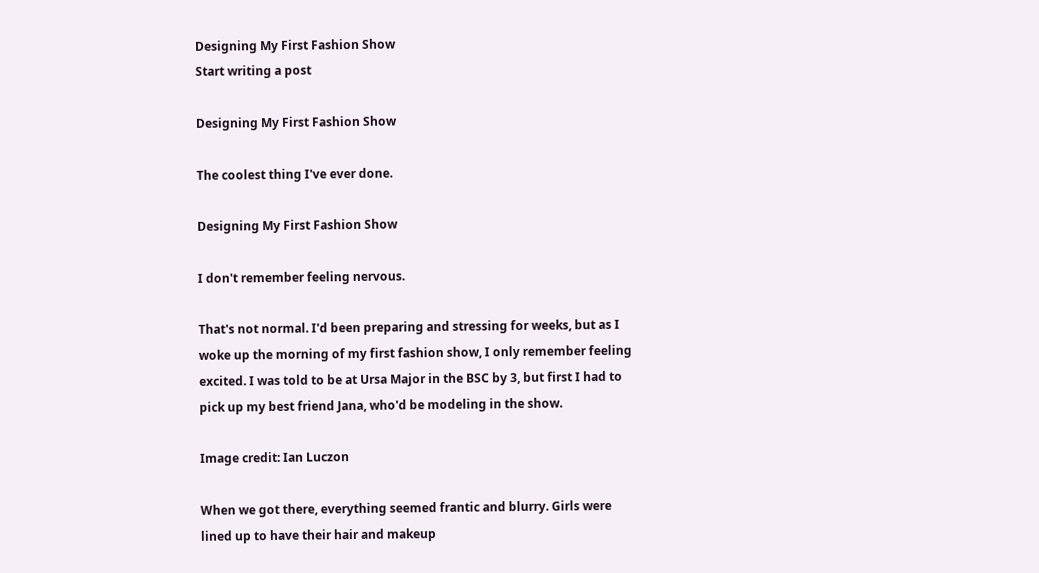Designing My First Fashion Show
Start writing a post

Designing My First Fashion Show

The coolest thing I've ever done.

Designing My First Fashion Show

I don't remember feeling nervous.

That's not normal. I'd been preparing and stressing for weeks, but as I woke up the morning of my first fashion show, I only remember feeling excited. I was told to be at Ursa Major in the BSC by 3, but first I had to pick up my best friend Jana, who'd be modeling in the show.

Image credit: Ian Luczon

When we got there, everything seemed frantic and blurry. Girls were lined up to have their hair and makeup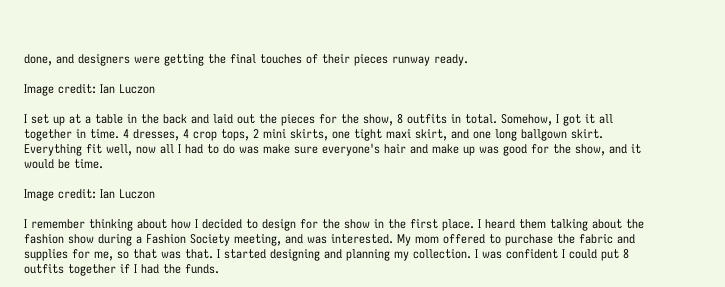done, and designers were getting the final touches of their pieces runway ready.

Image credit: Ian Luczon

I set up at a table in the back and laid out the pieces for the show, 8 outfits in total. Somehow, I got it all together in time. 4 dresses, 4 crop tops, 2 mini skirts, one tight maxi skirt, and one long ballgown skirt. Everything fit well, now all I had to do was make sure everyone's hair and make up was good for the show, and it would be time.

Image credit: Ian Luczon

I remember thinking about how I decided to design for the show in the first place. I heard them talking about the fashion show during a Fashion Society meeting, and was interested. My mom offered to purchase the fabric and supplies for me, so that was that. I started designing and planning my collection. I was confident I could put 8 outfits together if I had the funds.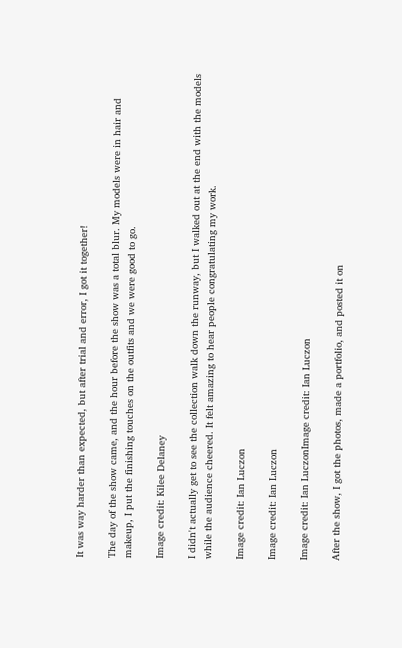It was way harder than expected, but after trial and error, I got it together!

The day of the show came, and the hour before the show was a total blur. My models were in hair and makeup, I put the finishing touches on the outfits and we were good to go.

Image credit: Kilee Delaney

I didn't actually get to see the collection walk down the runway, but I walked out at the end with the models while the audience cheered. It felt amazing to hear people congratulating my work.

Image credit: Ian Luczon

Image credit: Ian Luczon

Image credit: Ian LuczonImage credit: Ian Luczon

After the show, I got the photos, made a portfolio, and posted it on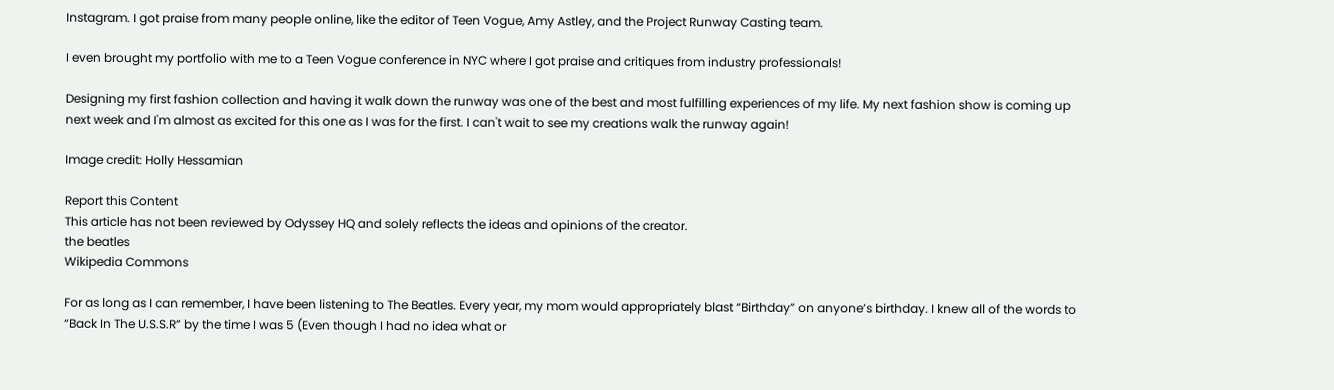Instagram. I got praise from many people online, like the editor of Teen Vogue, Amy Astley, and the Project Runway Casting team.

I even brought my portfolio with me to a Teen Vogue conference in NYC where I got praise and critiques from industry professionals!

Designing my first fashion collection and having it walk down the runway was one of the best and most fulfilling experiences of my life. My next fashion show is coming up next week and I'm almost as excited for this one as I was for the first. I can't wait to see my creations walk the runway again!

Image credit: Holly Hessamian

Report this Content
This article has not been reviewed by Odyssey HQ and solely reflects the ideas and opinions of the creator.
the beatles
Wikipedia Commons

For as long as I can remember, I have been listening to The Beatles. Every year, my mom would appropriately blast “Birthday” on anyone’s birthday. I knew all of the words to “Back In The U.S.S.R” by the time I was 5 (Even though I had no idea what or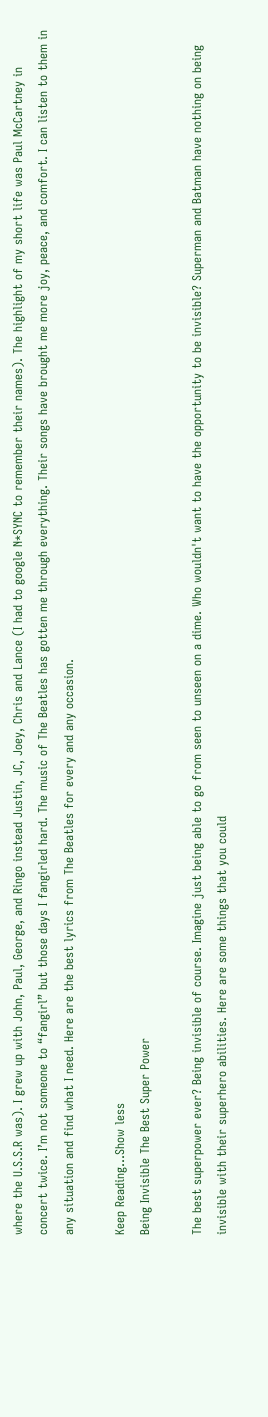where the U.S.S.R was). I grew up with John, Paul, George, and Ringo instead Justin, JC, Joey, Chris and Lance (I had to google N*SYNC to remember their names). The highlight of my short life was Paul McCartney in concert twice. I’m not someone to “fangirl” but those days I fangirled hard. The music of The Beatles has gotten me through everything. Their songs have brought me more joy, peace, and comfort. I can listen to them in any situation and find what I need. Here are the best lyrics from The Beatles for every and any occasion.

Keep Reading...Show less
Being Invisible The Best Super Power

The best superpower ever? Being invisible of course. Imagine just being able to go from seen to unseen on a dime. Who wouldn't want to have the opportunity to be invisible? Superman and Batman have nothing on being invisible with their superhero abilities. Here are some things that you could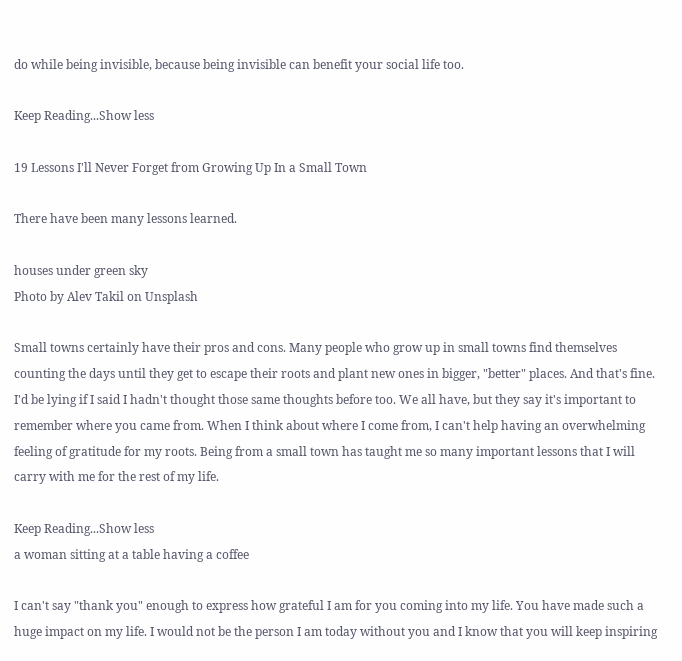do while being invisible, because being invisible can benefit your social life too.

Keep Reading...Show less

19 Lessons I'll Never Forget from Growing Up In a Small Town

There have been many lessons learned.

houses under green sky
Photo by Alev Takil on Unsplash

Small towns certainly have their pros and cons. Many people who grow up in small towns find themselves counting the days until they get to escape their roots and plant new ones in bigger, "better" places. And that's fine. I'd be lying if I said I hadn't thought those same thoughts before too. We all have, but they say it's important to remember where you came from. When I think about where I come from, I can't help having an overwhelming feeling of gratitude for my roots. Being from a small town has taught me so many important lessons that I will carry with me for the rest of my life.

Keep Reading...Show less
a woman sitting at a table having a coffee

I can't say "thank you" enough to express how grateful I am for you coming into my life. You have made such a huge impact on my life. I would not be the person I am today without you and I know that you will keep inspiring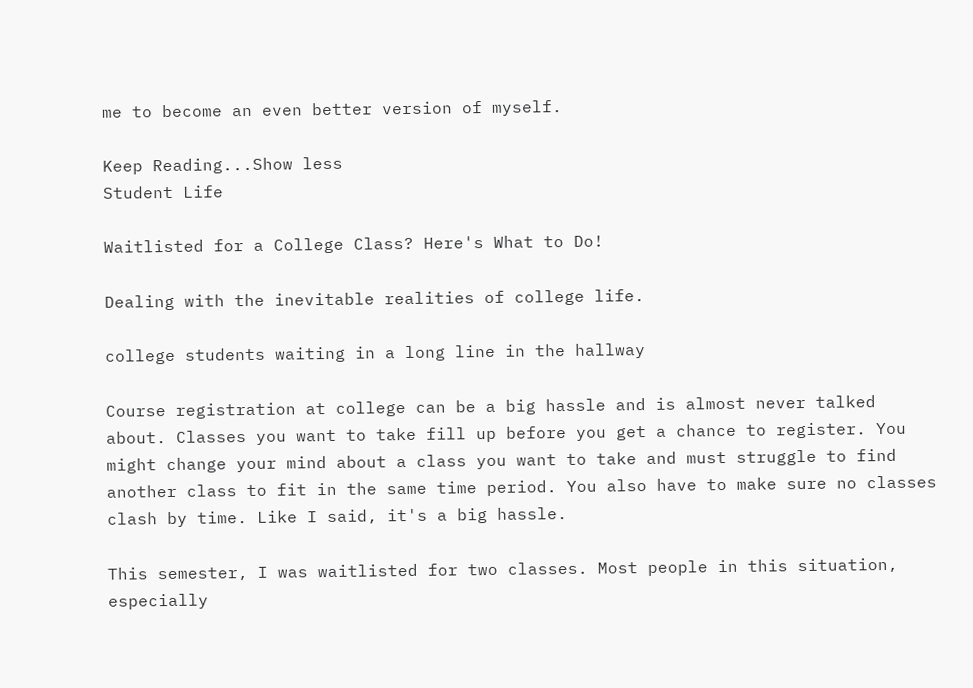me to become an even better version of myself.

Keep Reading...Show less
Student Life

Waitlisted for a College Class? Here's What to Do!

Dealing with the inevitable realities of college life.

college students waiting in a long line in the hallway

Course registration at college can be a big hassle and is almost never talked about. Classes you want to take fill up before you get a chance to register. You might change your mind about a class you want to take and must struggle to find another class to fit in the same time period. You also have to make sure no classes clash by time. Like I said, it's a big hassle.

This semester, I was waitlisted for two classes. Most people in this situation, especially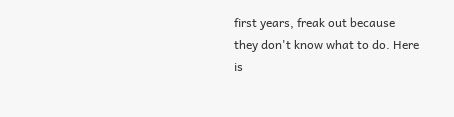first years, freak out because they don't know what to do. Here is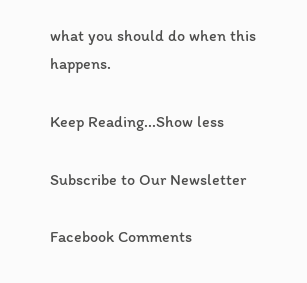what you should do when this happens.

Keep Reading...Show less

Subscribe to Our Newsletter

Facebook Comments